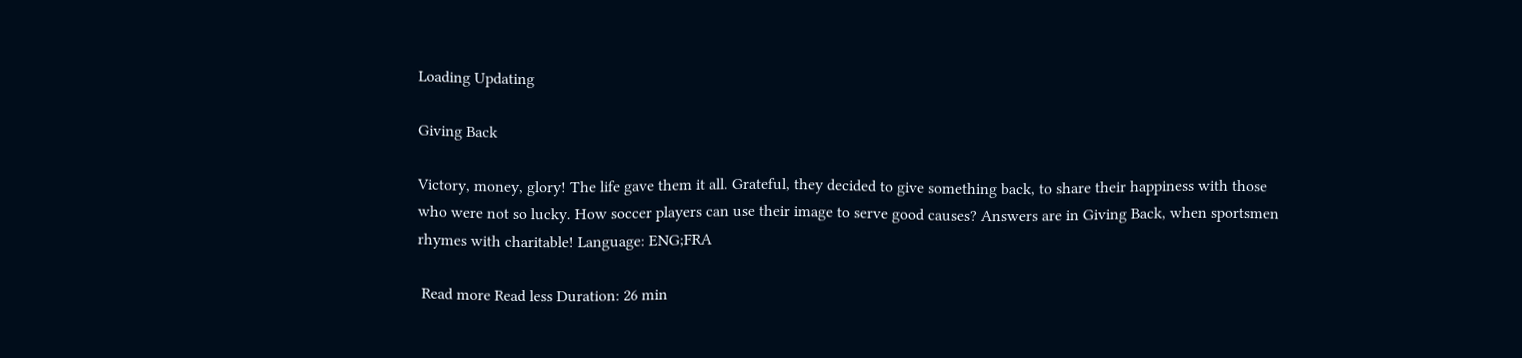Loading Updating

Giving Back

Victory, money, glory! The life gave them it all. Grateful, they decided to give something back, to share their happiness with those who were not so lucky. How soccer players can use their image to serve good causes? Answers are in Giving Back, when sportsmen rhymes with charitable! Language: ENG;FRA

 Read more Read less Duration: 26 min